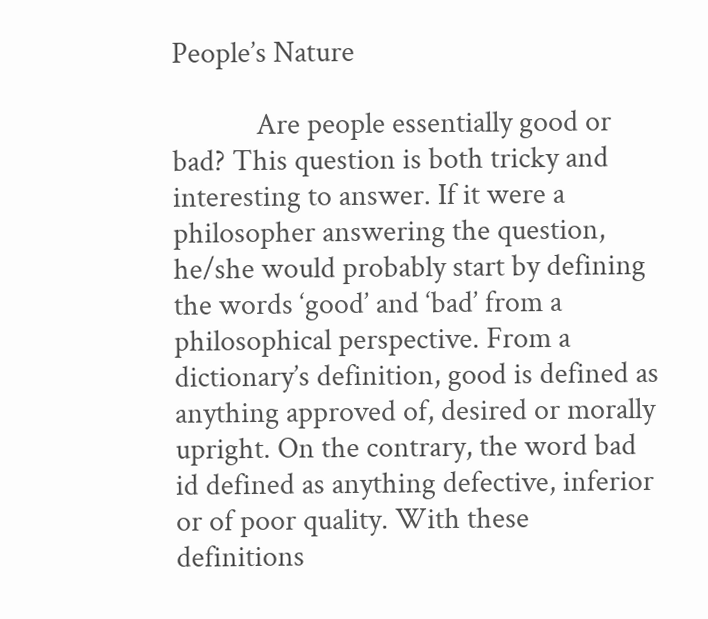People’s Nature

            Are people essentially good or bad? This question is both tricky and interesting to answer. If it were a philosopher answering the question, he/she would probably start by defining the words ‘good’ and ‘bad’ from a philosophical perspective. From a dictionary’s definition, good is defined as anything approved of, desired or morally upright. On the contrary, the word bad id defined as anything defective, inferior or of poor quality. With these definitions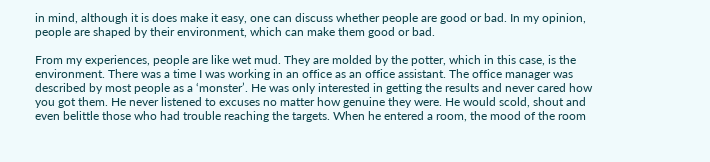in mind, although it is does make it easy, one can discuss whether people are good or bad. In my opinion, people are shaped by their environment, which can make them good or bad.

From my experiences, people are like wet mud. They are molded by the potter, which in this case, is the environment. There was a time I was working in an office as an office assistant. The office manager was described by most people as a ‘monster’. He was only interested in getting the results and never cared how you got them. He never listened to excuses no matter how genuine they were. He would scold, shout and even belittle those who had trouble reaching the targets. When he entered a room, the mood of the room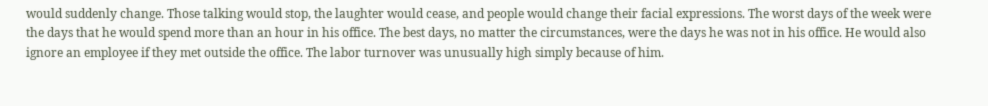would suddenly change. Those talking would stop, the laughter would cease, and people would change their facial expressions. The worst days of the week were the days that he would spend more than an hour in his office. The best days, no matter the circumstances, were the days he was not in his office. He would also ignore an employee if they met outside the office. The labor turnover was unusually high simply because of him.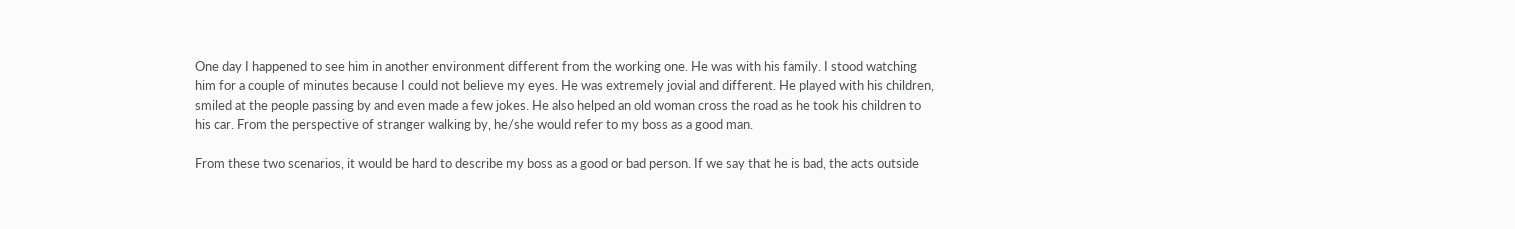One day I happened to see him in another environment different from the working one. He was with his family. I stood watching him for a couple of minutes because I could not believe my eyes. He was extremely jovial and different. He played with his children, smiled at the people passing by and even made a few jokes. He also helped an old woman cross the road as he took his children to his car. From the perspective of stranger walking by, he/she would refer to my boss as a good man.

From these two scenarios, it would be hard to describe my boss as a good or bad person. If we say that he is bad, the acts outside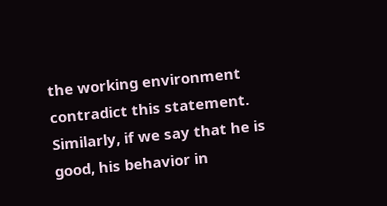the working environment contradict this statement. Similarly, if we say that he is good, his behavior in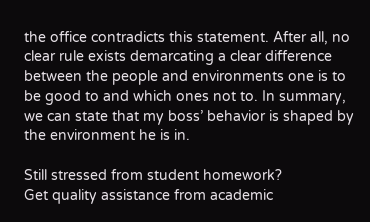the office contradicts this statement. After all, no clear rule exists demarcating a clear difference between the people and environments one is to be good to and which ones not to. In summary, we can state that my boss’ behavior is shaped by the environment he is in.

Still stressed from student homework?
Get quality assistance from academic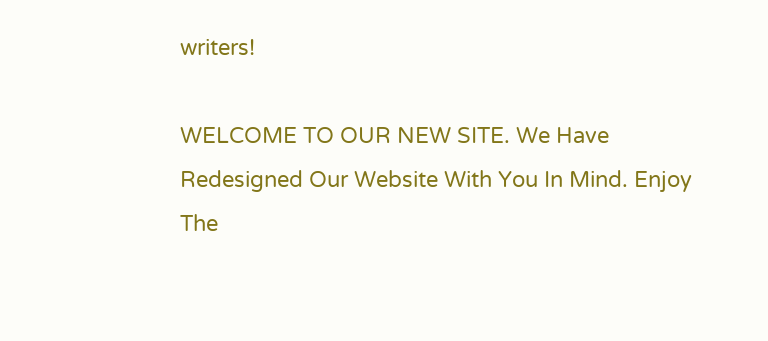writers!

WELCOME TO OUR NEW SITE. We Have Redesigned Our Website With You In Mind. Enjoy The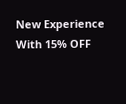New Experience With 15% OFF